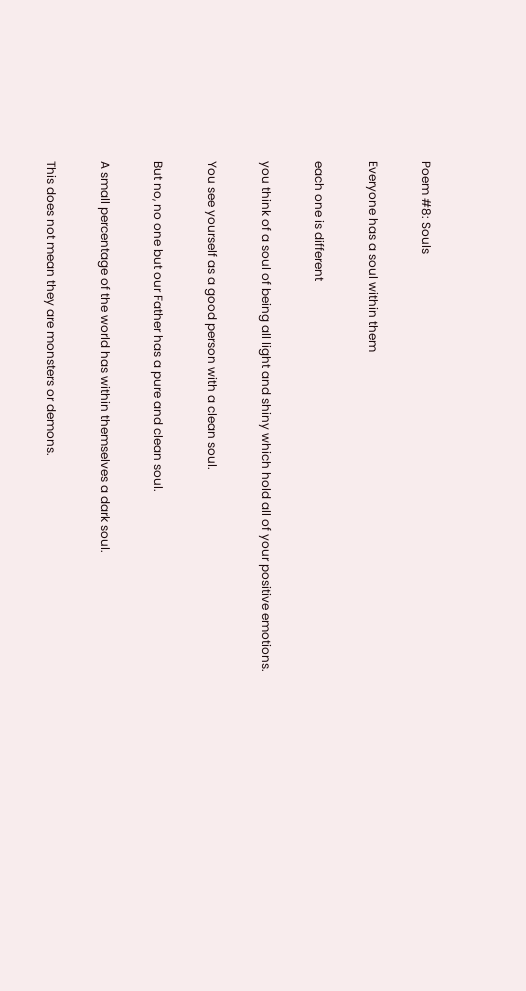Poem #8: Souls

Everyone has a soul within them

each one is different

you think of a soul of being all light and shiny which hold all of your positive emotions.

You see yourself as a good person with a clean soul.

But no, no one but our Father has a pure and clean soul.

A small percentage of the world has within themselves a dark soul.

This does not mean they are monsters or demons.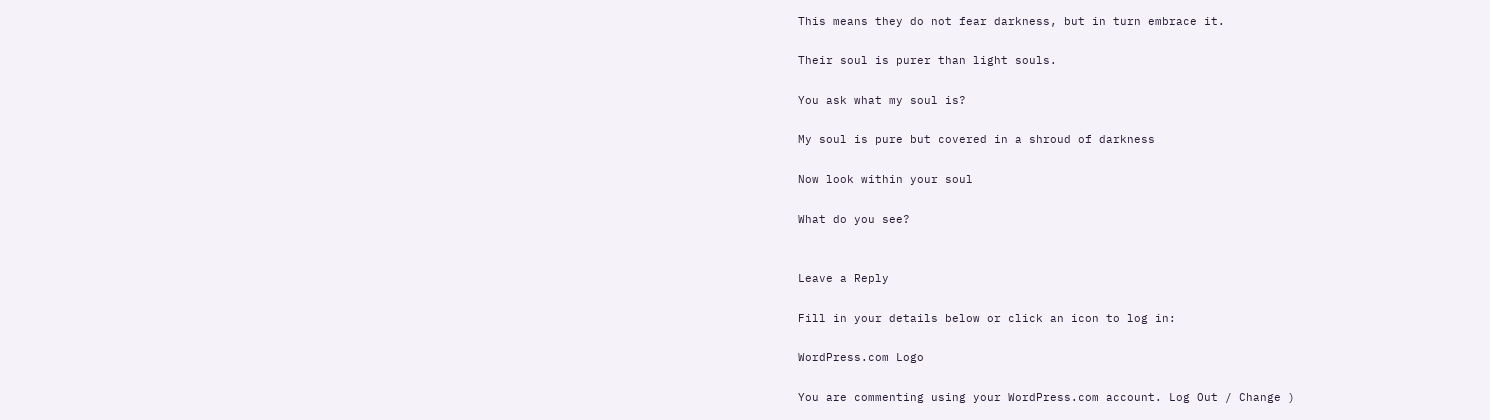This means they do not fear darkness, but in turn embrace it.

Their soul is purer than light souls.

You ask what my soul is?

My soul is pure but covered in a shroud of darkness

Now look within your soul

What do you see?


Leave a Reply

Fill in your details below or click an icon to log in:

WordPress.com Logo

You are commenting using your WordPress.com account. Log Out / Change )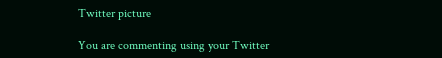Twitter picture

You are commenting using your Twitter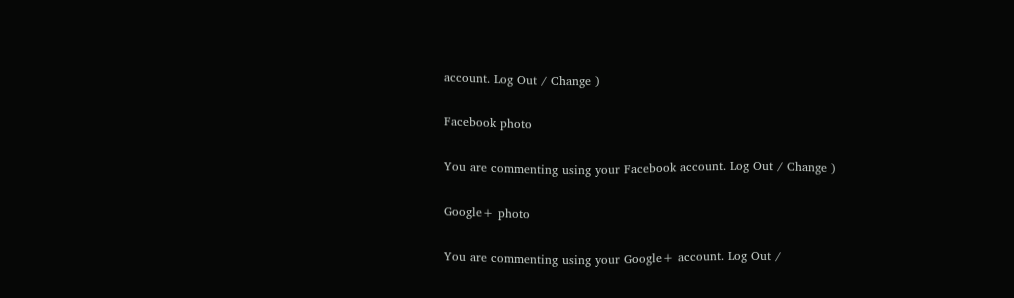account. Log Out / Change )

Facebook photo

You are commenting using your Facebook account. Log Out / Change )

Google+ photo

You are commenting using your Google+ account. Log Out /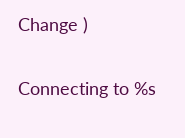Change )

Connecting to %s